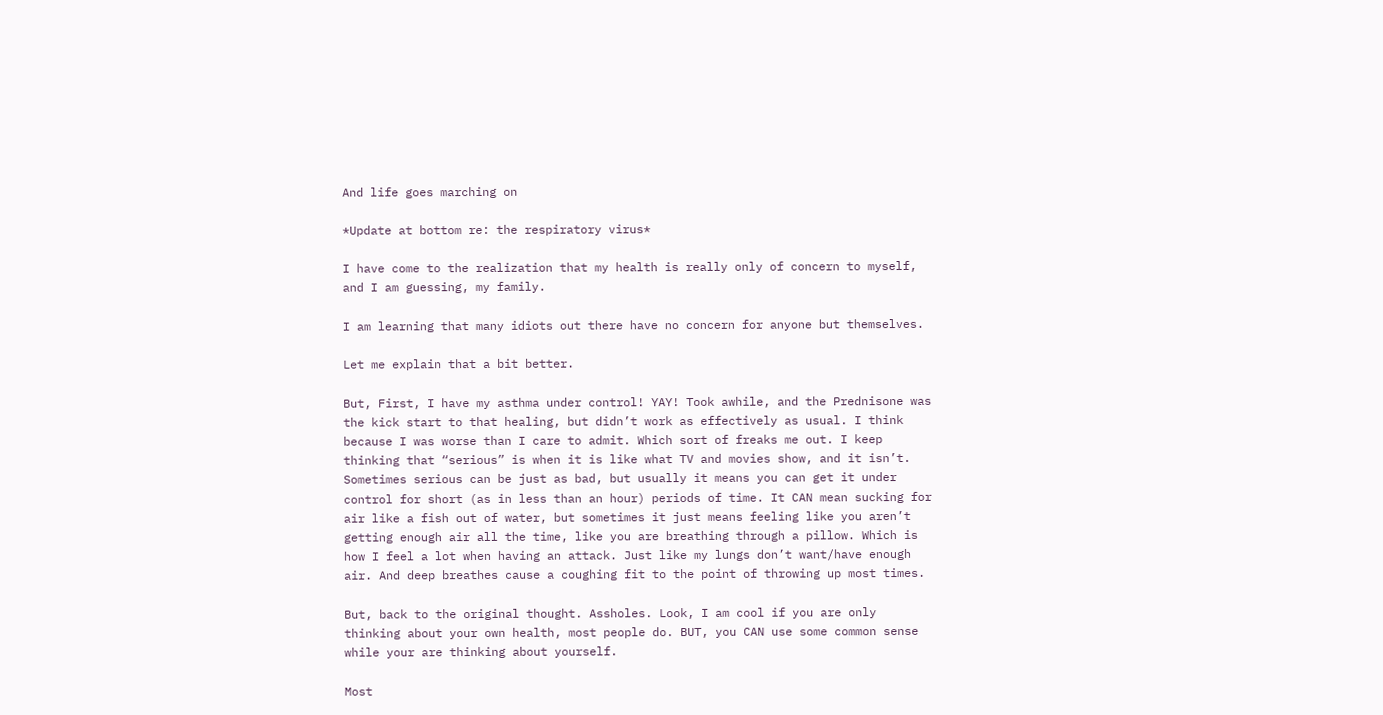And life goes marching on

*Update at bottom re: the respiratory virus*

I have come to the realization that my health is really only of concern to myself, and I am guessing, my family.

I am learning that many idiots out there have no concern for anyone but themselves.

Let me explain that a bit better.

But, First, I have my asthma under control! YAY! Took awhile, and the Prednisone was the kick start to that healing, but didn’t work as effectively as usual. I think because I was worse than I care to admit. Which sort of freaks me out. I keep thinking that “serious” is when it is like what TV and movies show, and it isn’t. Sometimes serious can be just as bad, but usually it means you can get it under control for short (as in less than an hour) periods of time. It CAN mean sucking for air like a fish out of water, but sometimes it just means feeling like you aren’t getting enough air all the time, like you are breathing through a pillow. Which is how I feel a lot when having an attack. Just like my lungs don’t want/have enough air. And deep breathes cause a coughing fit to the point of throwing up most times.

But, back to the original thought. Assholes. Look, I am cool if you are only thinking about your own health, most people do. BUT, you CAN use some common sense while your are thinking about yourself.

Most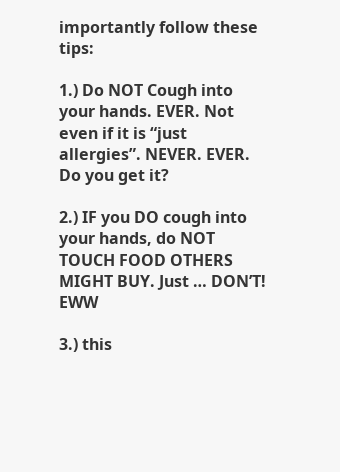importantly follow these tips:

1.) Do NOT Cough into your hands. EVER. Not even if it is “just allergies”. NEVER. EVER. Do you get it?

2.) IF you DO cough into your hands, do NOT TOUCH FOOD OTHERS MIGHT BUY. Just … DON’T! EWW

3.) this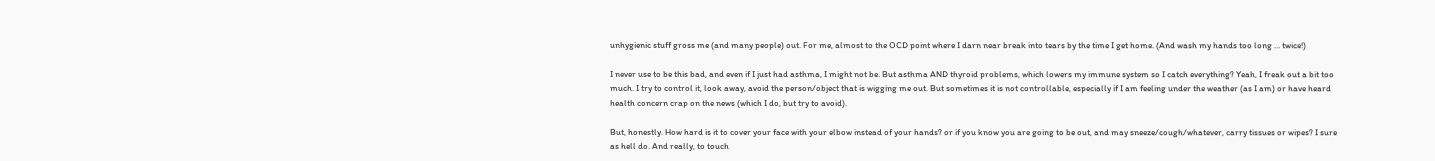unhygienic stuff gross me (and many people) out. For me, almost to the OCD point where I darn near break into tears by the time I get home. (And wash my hands too long … twice!)

I never use to be this bad, and even if I just had asthma, I might not be. But asthma AND thyroid problems, which lowers my immune system so I catch everything? Yeah, I freak out a bit too much. I try to control it, look away, avoid the person/object that is wigging me out. But sometimes it is not controllable, especially if I am feeling under the weather (as I am) or have heard health concern crap on the news (which I do, but try to avoid).

But, honestly. How hard is it to cover your face with your elbow instead of your hands? or if you know you are going to be out, and may sneeze/cough/whatever, carry tissues or wipes? I sure as hell do. And really, to touch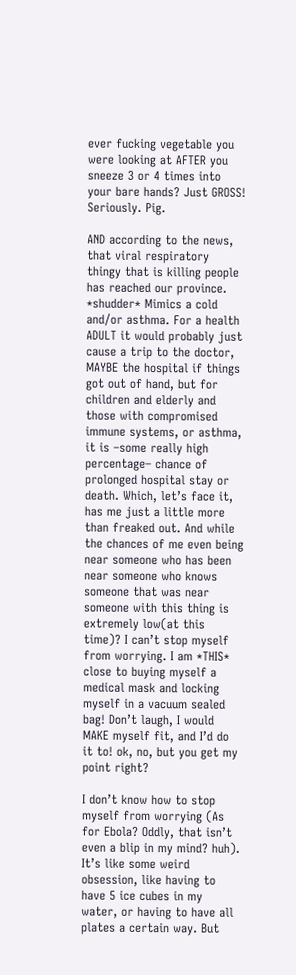ever fucking vegetable you were looking at AFTER you sneeze 3 or 4 times into your bare hands? Just GROSS! Seriously. Pig.

AND according to the news, that viral respiratory thingy that is killing people has reached our province. *shudder* Mimics a cold and/or asthma. For a health ADULT it would probably just cause a trip to the doctor, MAYBE the hospital if things got out of hand, but for children and elderly and those with compromised immune systems, or asthma, it is –some really high percentage– chance of prolonged hospital stay or death. Which, let’s face it, has me just a little more than freaked out. And while the chances of me even being near someone who has been near someone who knows someone that was near someone with this thing is extremely low(at this time)? I can’t stop myself from worrying. I am *THIS* close to buying myself a medical mask and locking myself in a vacuum sealed bag! Don’t laugh, I would MAKE myself fit, and I’d do it to! ok, no, but you get my point right?

I don’t know how to stop myself from worrying (As for Ebola? Oddly, that isn’t even a blip in my mind? huh). It’s like some weird obsession, like having to have 5 ice cubes in my water, or having to have all plates a certain way. But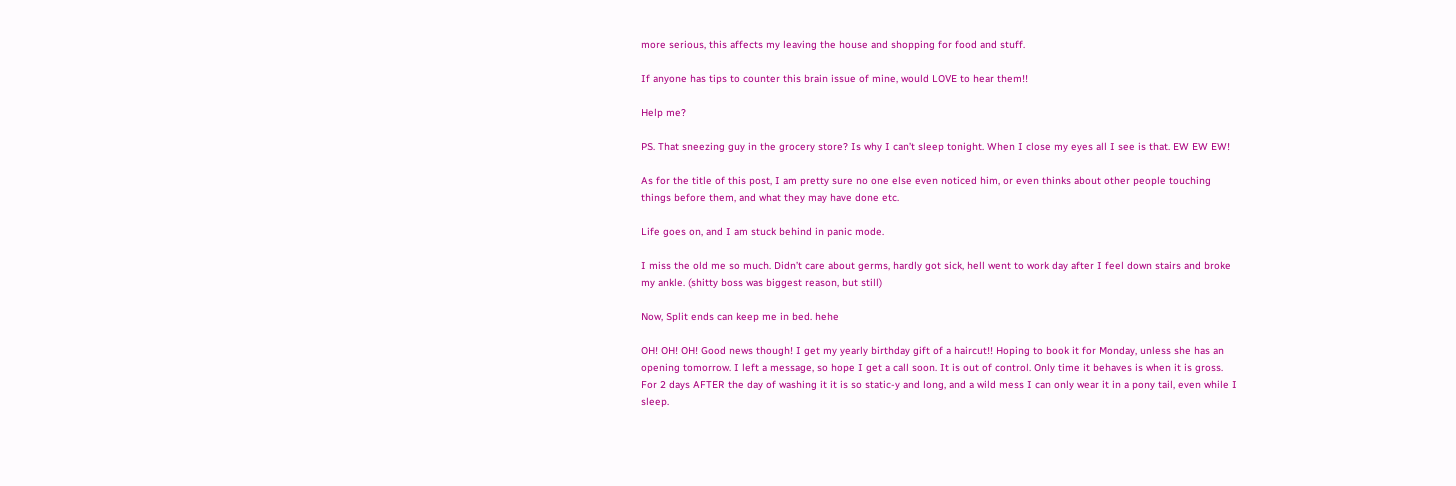more serious, this affects my leaving the house and shopping for food and stuff.

If anyone has tips to counter this brain issue of mine, would LOVE to hear them!!

Help me?

PS. That sneezing guy in the grocery store? Is why I can’t sleep tonight. When I close my eyes all I see is that. EW EW EW!

As for the title of this post, I am pretty sure no one else even noticed him, or even thinks about other people touching things before them, and what they may have done etc.

Life goes on, and I am stuck behind in panic mode.

I miss the old me so much. Didn’t care about germs, hardly got sick, hell went to work day after I feel down stairs and broke my ankle. (shitty boss was biggest reason, but still)

Now, Split ends can keep me in bed. hehe

OH! OH! OH! Good news though! I get my yearly birthday gift of a haircut!! Hoping to book it for Monday, unless she has an opening tomorrow. I left a message, so hope I get a call soon. It is out of control. Only time it behaves is when it is gross. For 2 days AFTER the day of washing it it is so static-y and long, and a wild mess I can only wear it in a pony tail, even while I sleep.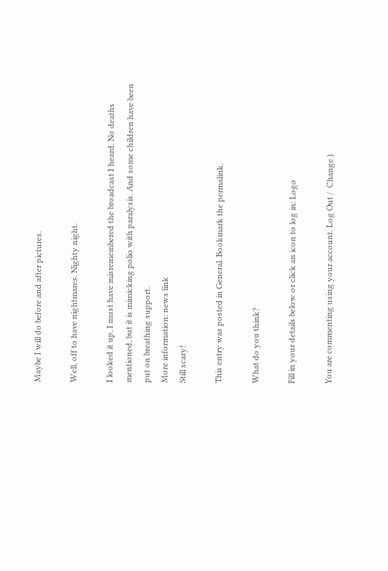Maybe I will do before and after pictures.

Well, off to have nightmares. Nighty night.

I looked it up, I must have misremembered the broadcast I heard. No deaths mentioned, but it is mimicking polio with paralysis. And some children have been put on breathing support.
More information: news link
Still scary!

This entry was posted in General. Bookmark the permalink.

What do you think?

Fill in your details below or click an icon to log in: Logo

You are commenting using your account. Log Out /  Change )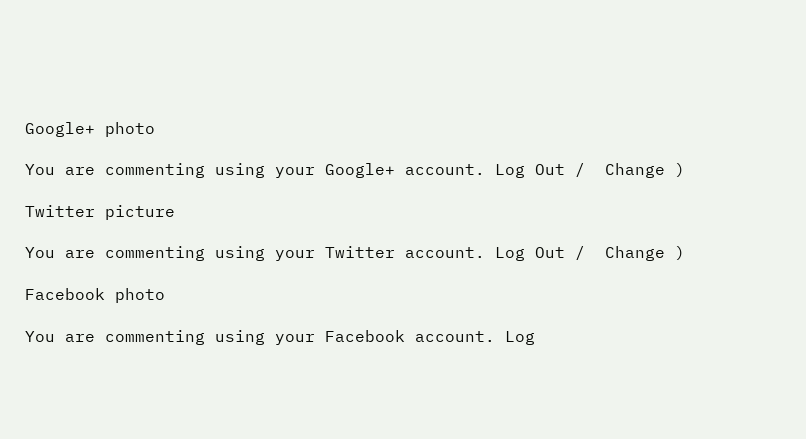Google+ photo

You are commenting using your Google+ account. Log Out /  Change )

Twitter picture

You are commenting using your Twitter account. Log Out /  Change )

Facebook photo

You are commenting using your Facebook account. Log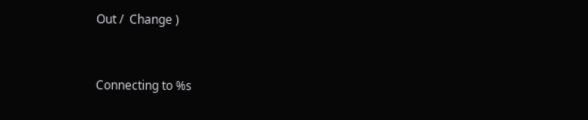Out /  Change )


Connecting to %s